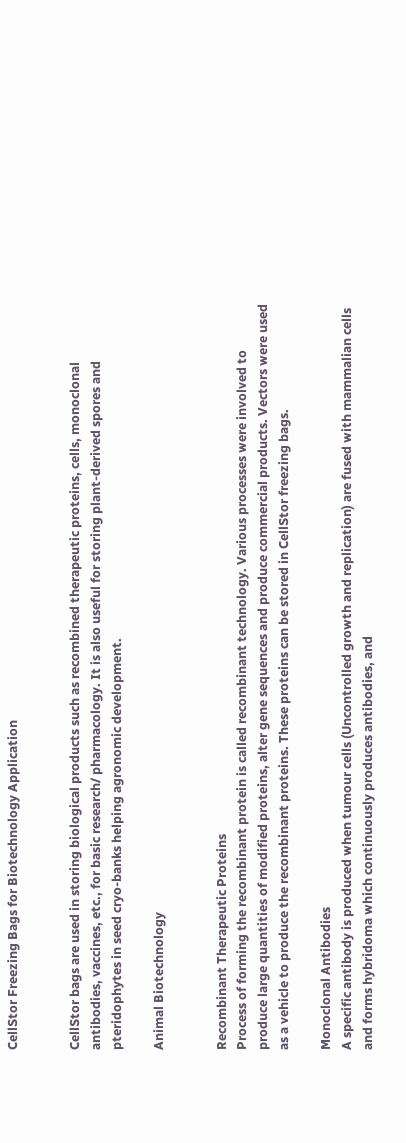CellStor Freezing Bags for Biotechnology Application


CellStor bags are used in storing biological products such as recombined therapeutic proteins, cells, monoclonal antibodies, vaccines, etc., for basic research/ pharmacology. It is also useful for storing plant-derived spores and pteridophytes in seed cryo-banks helping agronomic development.

Animal Biotechnology


Recombinant Therapeutic Proteins
Process of forming the recombinant protein is called recombinant technology. Various processes were involved to produce large quantities of modified proteins, alter gene sequences and produce commercial products. Vectors were used as a vehicle to produce the recombinant proteins. These proteins can be stored in CellStor freezing bags.

Monoclonal Antibodies
A specific antibody is produced when tumour cells (Uncontrolled growth and replication) are fused with mammalian cells and forms hybridoma which continuously produces antibodies, and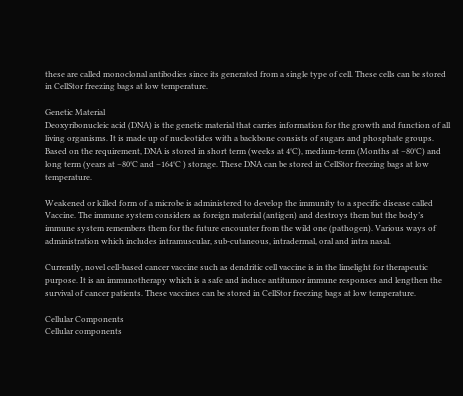these are called monoclonal antibodies since its generated from a single type of cell. These cells can be stored in CellStor freezing bags at low temperature.

Genetic Material
Deoxyribonucleic acid (DNA) is the genetic material that carries information for the growth and function of all living organisms. It is made up of nucleotides with a backbone consists of sugars and phosphate groups. Based on the requirement, DNA is stored in short term (weeks at 4°C), medium-term (Months at –80°C) and long term (years at –80°C and –164°C ) storage. These DNA can be stored in CellStor freezing bags at low temperature.

Weakened or killed form of a microbe is administered to develop the immunity to a specific disease called Vaccine. The immune system considers as foreign material (antigen) and destroys them but the body’s immune system remembers them for the future encounter from the wild one (pathogen). Various ways of administration which includes intramuscular, sub-cutaneous, intradermal, oral and intra nasal.

Currently, novel cell-based cancer vaccine such as dendritic cell vaccine is in the limelight for therapeutic purpose. It is an immunotherapy which is a safe and induce antitumor immune responses and lengthen the survival of cancer patients. These vaccines can be stored in CellStor freezing bags at low temperature.

Cellular Components
Cellular components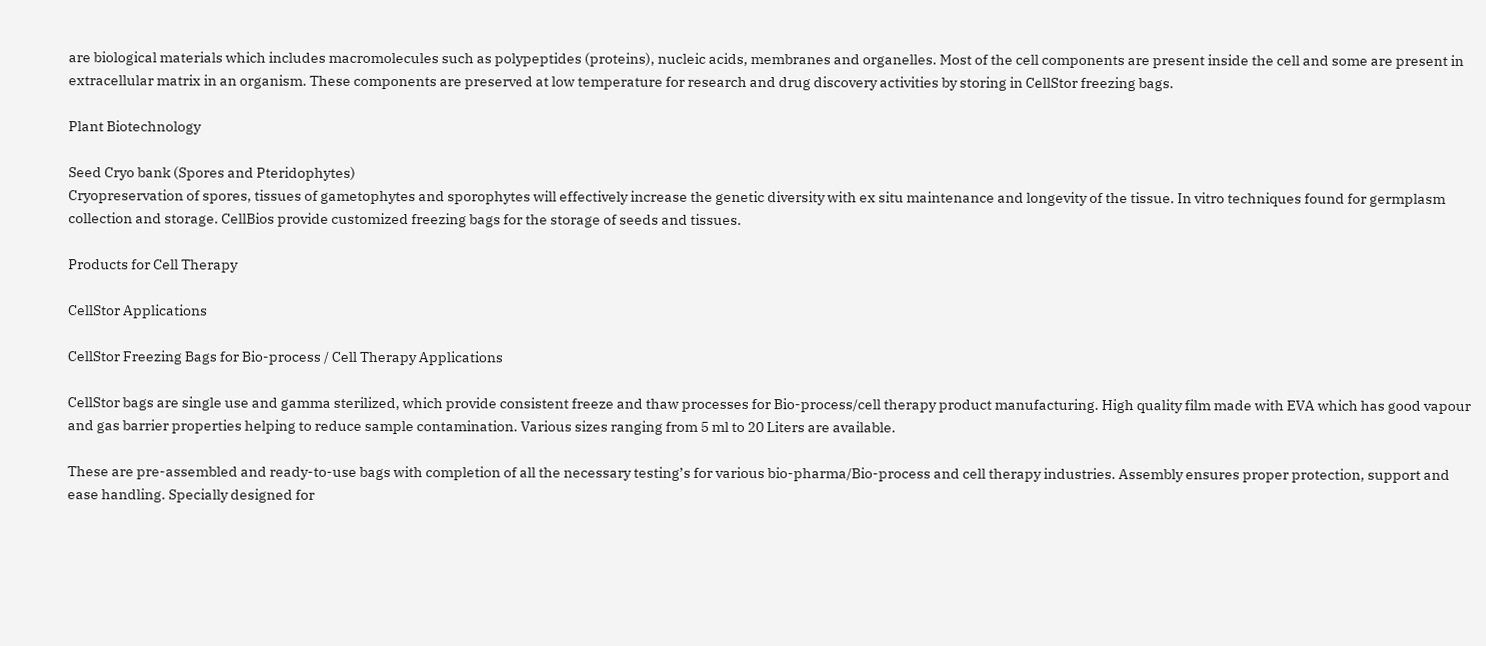are biological materials which includes macromolecules such as polypeptides (proteins), nucleic acids, membranes and organelles. Most of the cell components are present inside the cell and some are present in extracellular matrix in an organism. These components are preserved at low temperature for research and drug discovery activities by storing in CellStor freezing bags.

Plant Biotechnology

Seed Cryo bank (Spores and Pteridophytes)
Cryopreservation of spores, tissues of gametophytes and sporophytes will effectively increase the genetic diversity with ex situ maintenance and longevity of the tissue. In vitro techniques found for germplasm collection and storage. CellBios provide customized freezing bags for the storage of seeds and tissues.

Products for Cell Therapy

CellStor Applications

CellStor Freezing Bags for Bio-process / Cell Therapy Applications

CellStor bags are single use and gamma sterilized, which provide consistent freeze and thaw processes for Bio-process/cell therapy product manufacturing. High quality film made with EVA which has good vapour and gas barrier properties helping to reduce sample contamination. Various sizes ranging from 5 ml to 20 Liters are available.

These are pre-assembled and ready-to-use bags with completion of all the necessary testing’s for various bio-pharma/Bio-process and cell therapy industries. Assembly ensures proper protection, support and ease handling. Specially designed for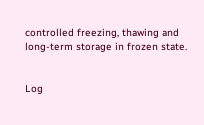controlled freezing, thawing and long-term storage in frozen state.


Log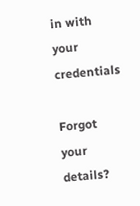in with your credentials

Forgot your details?